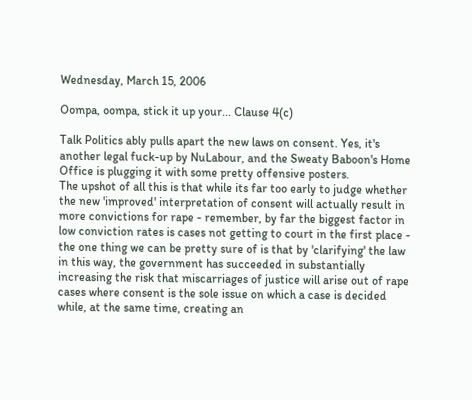Wednesday, March 15, 2006

Oompa, oompa, stick it up your... Clause 4(c)

Talk Politics ably pulls apart the new laws on consent. Yes, it's another legal fuck-up by NuLabour, and the Sweaty Baboon's Home Office is plugging it with some pretty offensive posters.
The upshot of all this is that while its far too early to judge whether the new 'improved' interpretation of consent will actually result in more convictions for rape - remember, by far the biggest factor in low conviction rates is cases not getting to court in the first place - the one thing we can be pretty sure of is that by 'clarifying' the law in this way, the government has succeeded in substantially increasing the risk that miscarriages of justice will arise out of rape cases where consent is the sole issue on which a case is decided while, at the same time, creating an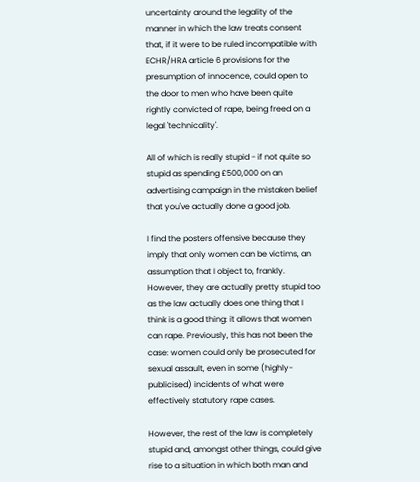uncertainty around the legality of the manner in which the law treats consent that, if it were to be ruled incompatible with ECHR/HRA article 6 provisions for the presumption of innocence, could open to the door to men who have been quite rightly convicted of rape, being freed on a legal 'technicality'.

All of which is really stupid - if not quite so stupid as spending £500,000 on an advertising campaign in the mistaken belief that you've actually done a good job.

I find the posters offensive because they imply that only women can be victims, an assumption that I object to, frankly. However, they are actually pretty stupid too as the law actually does one thing that I think is a good thing: it allows that women can rape. Previously, this has not been the case: women could only be prosecuted for sexual assault, even in some (highly-publicised) incidents of what were effectively statutory rape cases.

However, the rest of the law is completely stupid and, amongst other things, could give rise to a situation in which both man and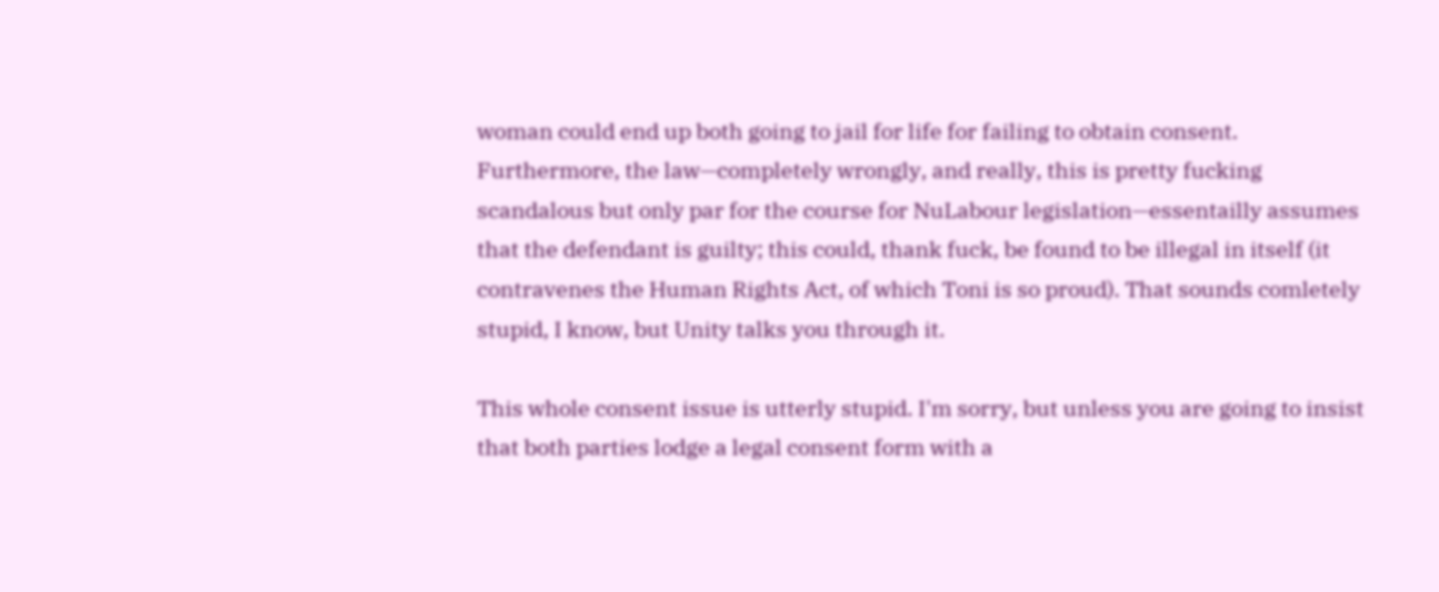woman could end up both going to jail for life for failing to obtain consent. Furthermore, the law—completely wrongly, and really, this is pretty fucking scandalous but only par for the course for NuLabour legislation—essentailly assumes that the defendant is guilty; this could, thank fuck, be found to be illegal in itself (it contravenes the Human Rights Act, of which Toni is so proud). That sounds comletely stupid, I know, but Unity talks you through it.

This whole consent issue is utterly stupid. I'm sorry, but unless you are going to insist that both parties lodge a legal consent form with a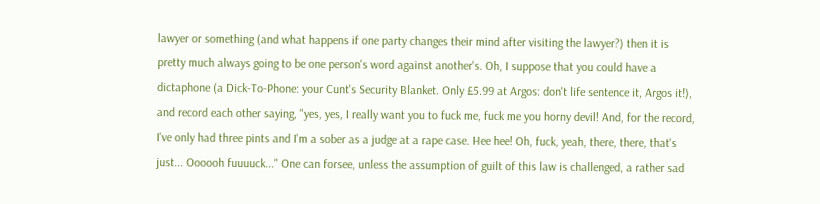lawyer or something (and what happens if one party changes their mind after visiting the lawyer?) then it is pretty much always going to be one person's word against another's. Oh, I suppose that you could have a dictaphone (a Dick-To-Phone: your Cunt's Security Blanket. Only £5.99 at Argos: don't life sentence it, Argos it!), and record each other saying, "yes, yes, I really want you to fuck me, fuck me you horny devil! And, for the record, I've only had three pints and I'm a sober as a judge at a rape case. Hee hee! Oh, fuck, yeah, there, there, that's just... Oooooh fuuuuck..." One can forsee, unless the assumption of guilt of this law is challenged, a rather sad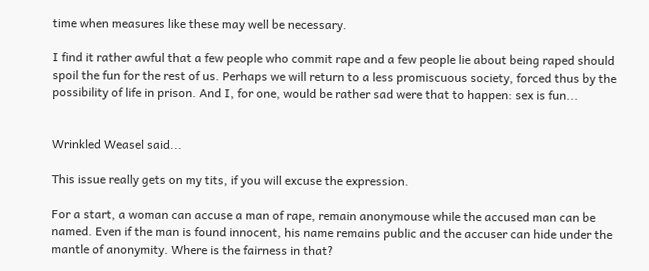time when measures like these may well be necessary.

I find it rather awful that a few people who commit rape and a few people lie about being raped should spoil the fun for the rest of us. Perhaps we will return to a less promiscuous society, forced thus by the possibility of life in prison. And I, for one, would be rather sad were that to happen: sex is fun...


Wrinkled Weasel said...

This issue really gets on my tits, if you will excuse the expression.

For a start, a woman can accuse a man of rape, remain anonymouse while the accused man can be named. Even if the man is found innocent, his name remains public and the accuser can hide under the mantle of anonymity. Where is the fairness in that?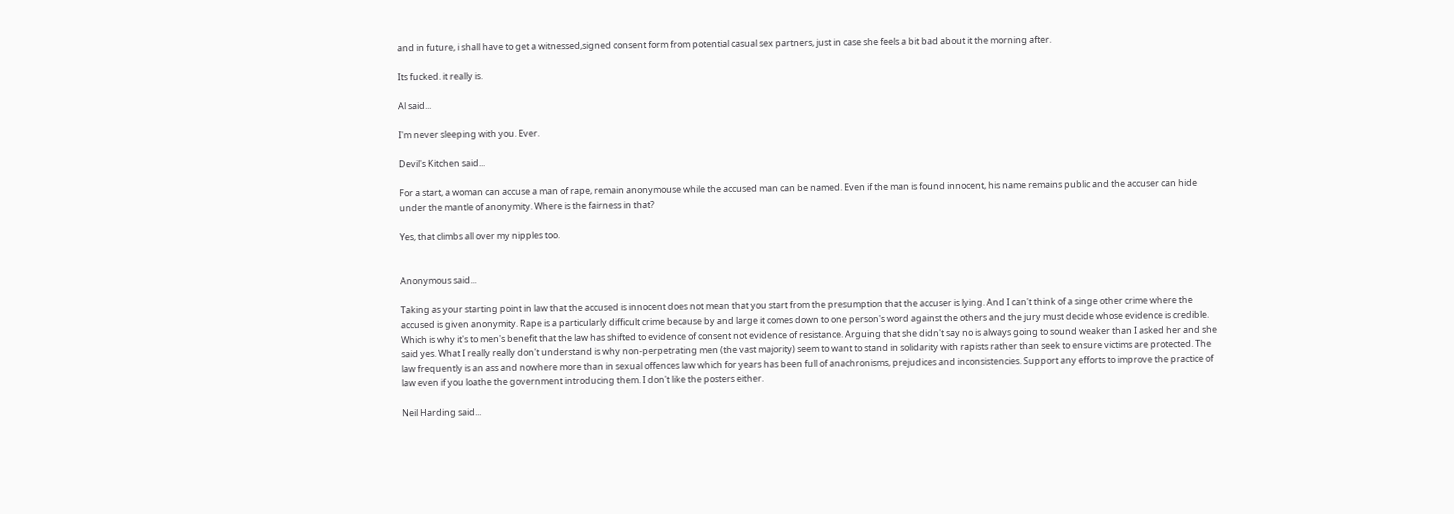and in future, i shall have to get a witnessed,signed consent form from potential casual sex partners, just in case she feels a bit bad about it the morning after.

Its fucked. it really is.

Al said...

I'm never sleeping with you. Ever.

Devil's Kitchen said...

For a start, a woman can accuse a man of rape, remain anonymouse while the accused man can be named. Even if the man is found innocent, his name remains public and the accuser can hide under the mantle of anonymity. Where is the fairness in that?

Yes, that climbs all over my nipples too.


Anonymous said...

Taking as your starting point in law that the accused is innocent does not mean that you start from the presumption that the accuser is lying. And I can't think of a singe other crime where the accused is given anonymity. Rape is a particularly difficult crime because by and large it comes down to one person's word against the others and the jury must decide whose evidence is credible. Which is why it's to men's benefit that the law has shifted to evidence of consent not evidence of resistance. Arguing that she didn't say no is always going to sound weaker than I asked her and she said yes. What I really really don't understand is why non-perpetrating men (the vast majority) seem to want to stand in solidarity with rapists rather than seek to ensure victims are protected. The law frequently is an ass and nowhere more than in sexual offences law which for years has been full of anachronisms, prejudices and inconsistencies. Support any efforts to improve the practice of law even if you loathe the government introducing them. I don't like the posters either.

Neil Harding said...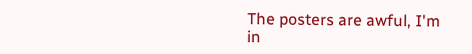The posters are awful, I'm in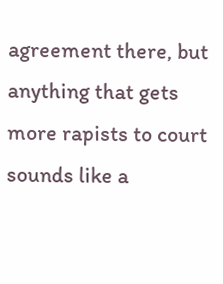agreement there, but anything that gets more rapists to court sounds like a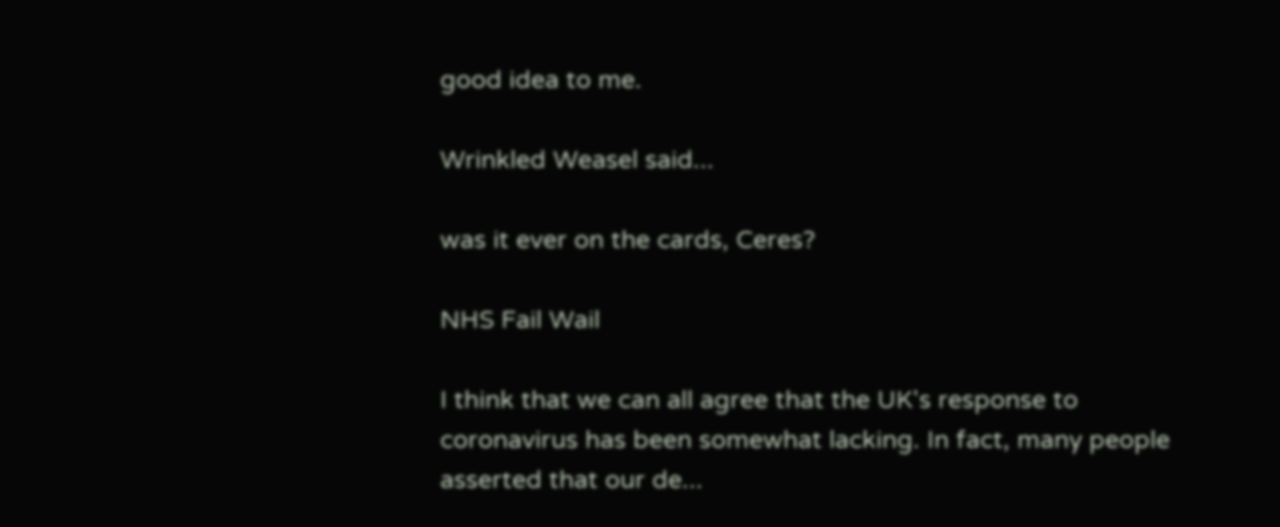good idea to me.

Wrinkled Weasel said...

was it ever on the cards, Ceres?

NHS Fail Wail

I think that we can all agree that the UK's response to coronavirus has been somewhat lacking. In fact, many people asserted that our de...